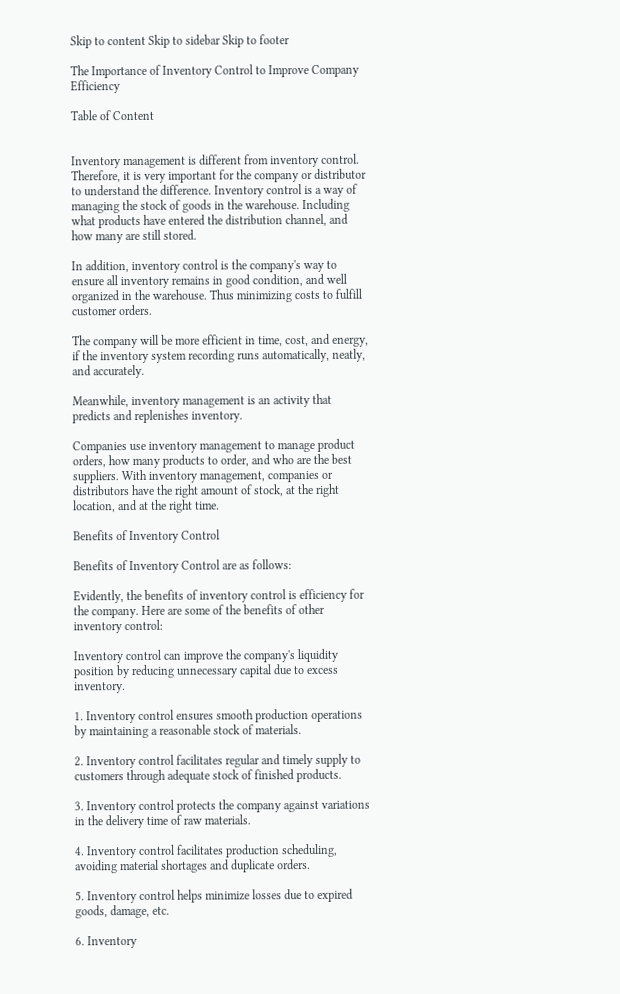Skip to content Skip to sidebar Skip to footer

The Importance of Inventory Control to Improve Company Efficiency

Table of Content


Inventory management is different from inventory control. Therefore, it is very important for the company or distributor to understand the difference. Inventory control is a way of managing the stock of goods in the warehouse. Including what products have entered the distribution channel, and how many are still stored.

In addition, inventory control is the company's way to ensure all inventory remains in good condition, and well organized in the warehouse. Thus minimizing costs to fulfill customer orders.

The company will be more efficient in time, cost, and energy, if the inventory system recording runs automatically, neatly, and accurately.

Meanwhile, inventory management is an activity that predicts and replenishes inventory.

Companies use inventory management to manage product orders, how many products to order, and who are the best suppliers. With inventory management, companies or distributors have the right amount of stock, at the right location, and at the right time.

Benefits of Inventory Control

Benefits of Inventory Control are as follows:

Evidently, the benefits of inventory control is efficiency for the company. Here are some of the benefits of other inventory control:

Inventory control can improve the company's liquidity position by reducing unnecessary capital due to excess inventory.

1. Inventory control ensures smooth production operations by maintaining a reasonable stock of materials.

2. Inventory control facilitates regular and timely supply to customers through adequate stock of finished products.

3. Inventory control protects the company against variations in the delivery time of raw materials.

4. Inventory control facilitates production scheduling, avoiding material shortages and duplicate orders.

5. Inventory control helps minimize losses due to expired goods, damage, etc.

6. Inventory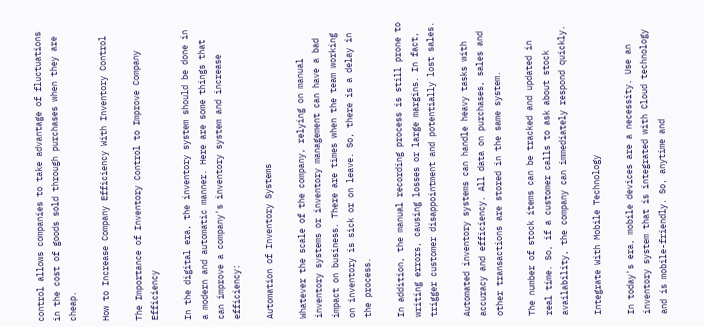control allows companies to take advantage of fluctuations in the cost of goods sold through purchases when they are cheap.

How to Increase Company Efficiency With Inventory Control

The Importance of Inventory Control to Improve Company Efficiency

In the digital era, the inventory system should be done in a modern and automatic manner. Here are some things that can improve a company's inventory system and increase efficiency:

Automation of Inventory Systems

Whatever the scale of the company, relying on manual inventory systems or inventory management can have a bad impact on business. There are times when the team working on inventory is sick or on leave. So, there is a delay in the process.

In addition, the manual recording process is still prone to writing errors, causing losses or large margins. In fact, trigger customer disappointment and potentially lost sales.

Automated inventory systems can handle heavy tasks with accuracy and efficiency. All data on purchases, sales and other transactions are stored in the same system.

The number of stock items can be tracked and updated in real time. So, if a customer calls to ask about stock availability, the company can immediately respond quickly.

Integrate With Mobile Technology

In today's era, mobile devices are a necessity. Use an inventory system that is integrated with Cloud technology and is mobile-friendly. So, anytime and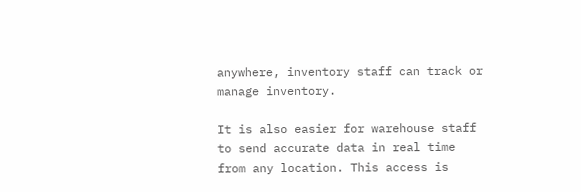anywhere, inventory staff can track or manage inventory.

It is also easier for warehouse staff to send accurate data in real time from any location. This access is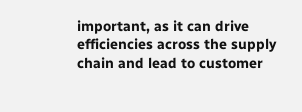important, as it can drive efficiencies across the supply chain and lead to customer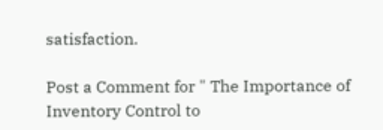satisfaction.

Post a Comment for " The Importance of Inventory Control to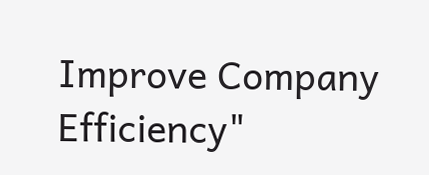Improve Company Efficiency"